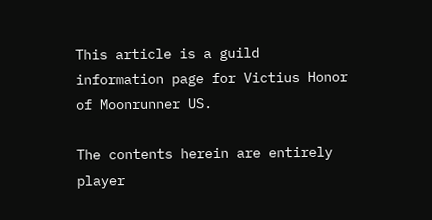This article is a guild information page for Victius Honor of Moonrunner US.

The contents herein are entirely player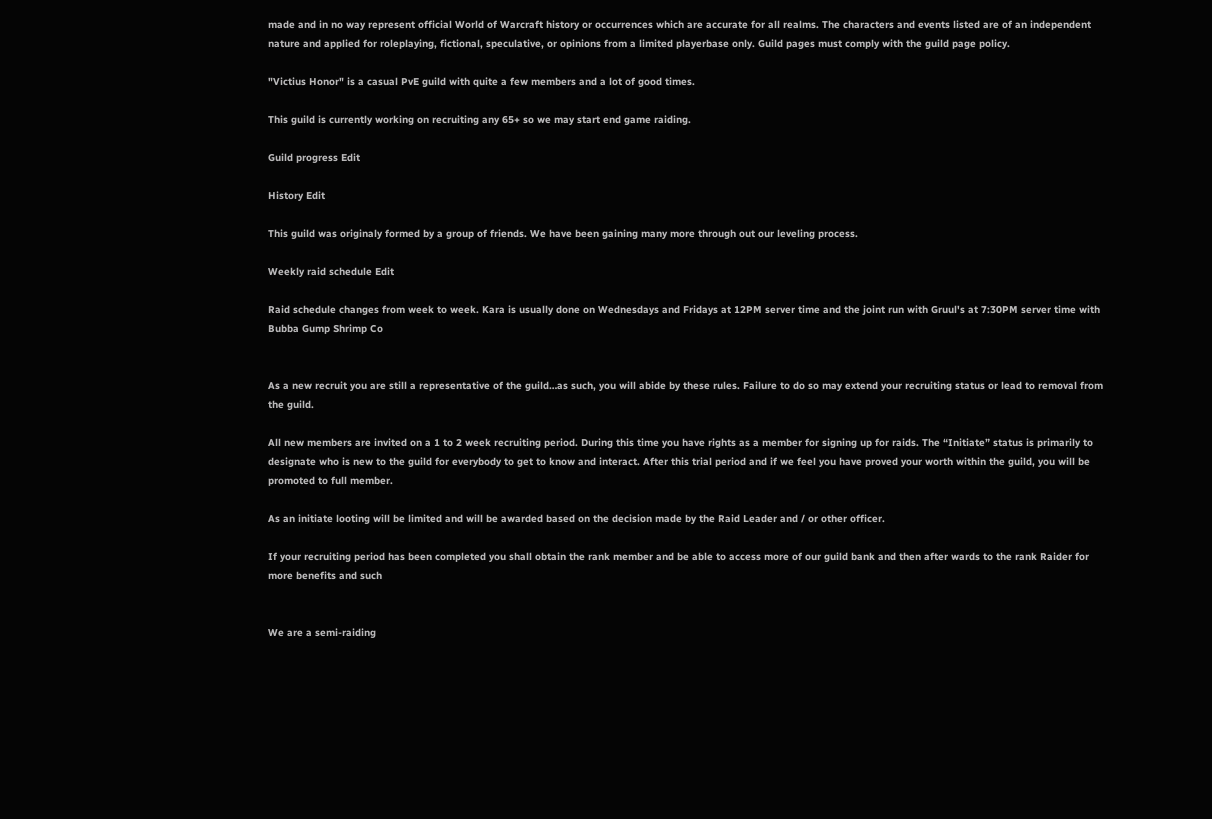made and in no way represent official World of Warcraft history or occurrences which are accurate for all realms. The characters and events listed are of an independent nature and applied for roleplaying, fictional, speculative, or opinions from a limited playerbase only. Guild pages must comply with the guild page policy.

"Victius Honor" is a casual PvE guild with quite a few members and a lot of good times.

This guild is currently working on recruiting any 65+ so we may start end game raiding.

Guild progress Edit

History Edit

This guild was originaly formed by a group of friends. We have been gaining many more through out our leveling process.

Weekly raid schedule Edit

Raid schedule changes from week to week. Kara is usually done on Wednesdays and Fridays at 12PM server time and the joint run with Gruul's at 7:30PM server time with Bubba Gump Shrimp Co


As a new recruit you are still a representative of the guild…as such, you will abide by these rules. Failure to do so may extend your recruiting status or lead to removal from the guild.

All new members are invited on a 1 to 2 week recruiting period. During this time you have rights as a member for signing up for raids. The “Initiate” status is primarily to designate who is new to the guild for everybody to get to know and interact. After this trial period and if we feel you have proved your worth within the guild, you will be promoted to full member.

As an initiate looting will be limited and will be awarded based on the decision made by the Raid Leader and / or other officer.

If your recruiting period has been completed you shall obtain the rank member and be able to access more of our guild bank and then after wards to the rank Raider for more benefits and such


We are a semi-raiding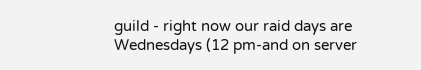guild - right now our raid days are Wednesdays (12 pm-and on server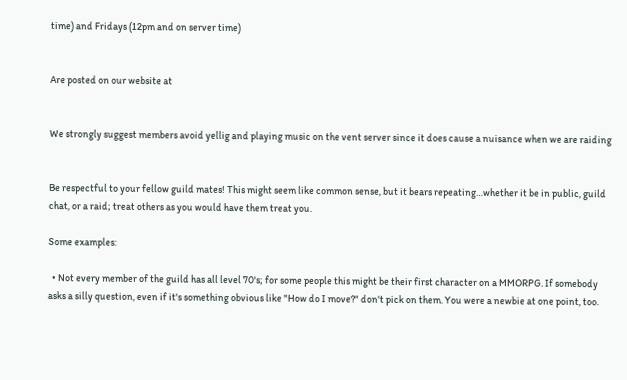time) and Fridays (12pm and on server time)


Are posted on our website at


We strongly suggest members avoid yellig and playing music on the vent server since it does cause a nuisance when we are raiding


Be respectful to your fellow guild mates! This might seem like common sense, but it bears repeating…whether it be in public, guild chat, or a raid; treat others as you would have them treat you.

Some examples:

  • Not every member of the guild has all level 70's; for some people this might be their first character on a MMORPG. If somebody asks a silly question, even if it's something obvious like "How do I move?" don't pick on them. You were a newbie at one point, too.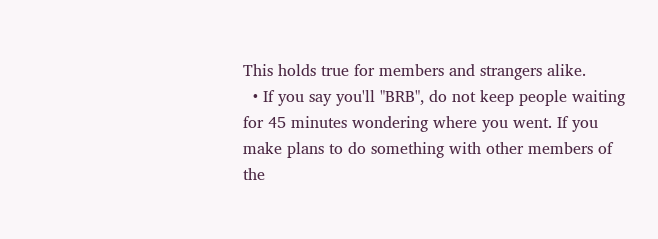This holds true for members and strangers alike.
  • If you say you'll "BRB", do not keep people waiting for 45 minutes wondering where you went. If you make plans to do something with other members of the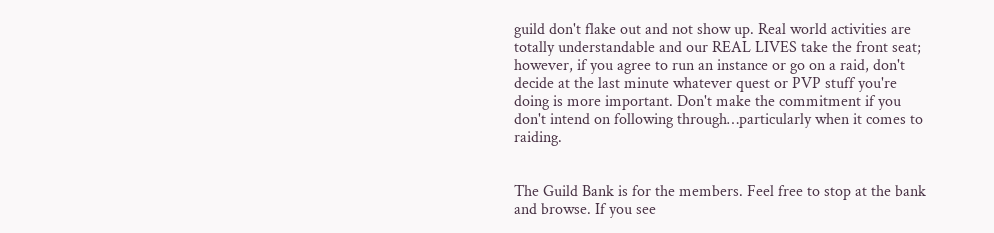guild don't flake out and not show up. Real world activities are totally understandable and our REAL LIVES take the front seat; however, if you agree to run an instance or go on a raid, don't decide at the last minute whatever quest or PVP stuff you're doing is more important. Don't make the commitment if you don't intend on following through…particularly when it comes to raiding.


The Guild Bank is for the members. Feel free to stop at the bank and browse. If you see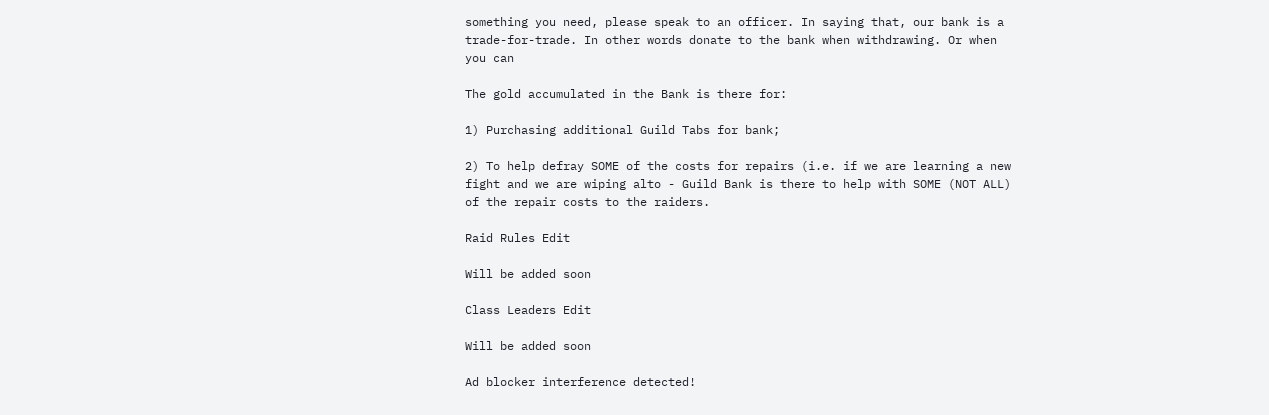something you need, please speak to an officer. In saying that, our bank is a trade-for-trade. In other words donate to the bank when withdrawing. Or when you can

The gold accumulated in the Bank is there for:

1) Purchasing additional Guild Tabs for bank;

2) To help defray SOME of the costs for repairs (i.e. if we are learning a new fight and we are wiping alto - Guild Bank is there to help with SOME (NOT ALL) of the repair costs to the raiders.

Raid Rules Edit

Will be added soon

Class Leaders Edit

Will be added soon

Ad blocker interference detected!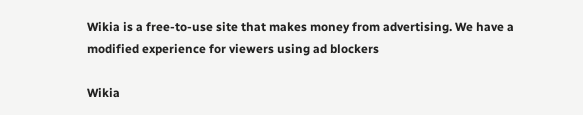Wikia is a free-to-use site that makes money from advertising. We have a modified experience for viewers using ad blockers

Wikia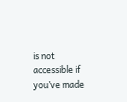is not accessible if you’ve made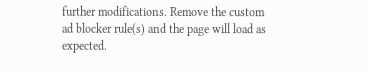further modifications. Remove the custom ad blocker rule(s) and the page will load as expected.